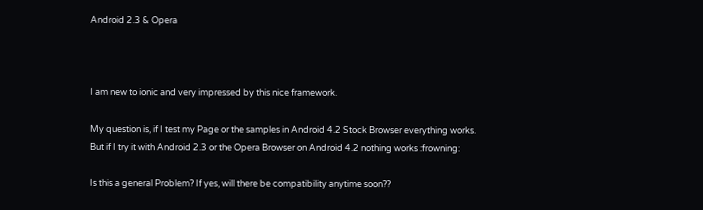Android 2.3 & Opera



I am new to ionic and very impressed by this nice framework.

My question is, if I test my Page or the samples in Android 4.2 Stock Browser everything works.
But if I try it with Android 2.3 or the Opera Browser on Android 4.2 nothing works :frowning:

Is this a general Problem? If yes, will there be compatibility anytime soon??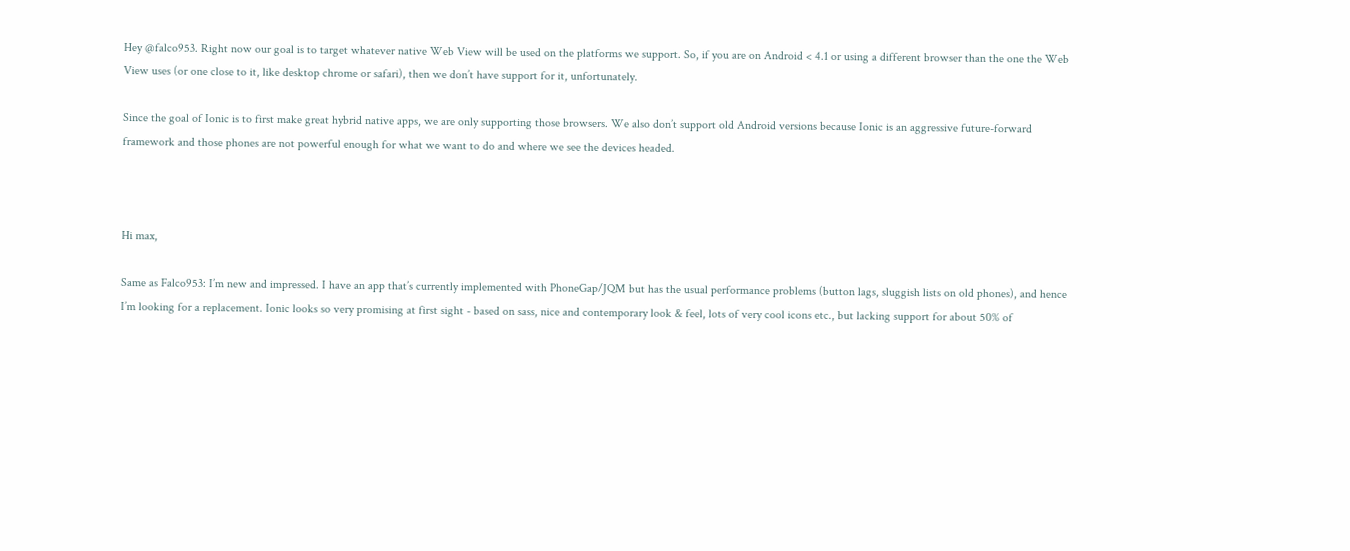Hey @falco953. Right now our goal is to target whatever native Web View will be used on the platforms we support. So, if you are on Android < 4.1 or using a different browser than the one the Web View uses (or one close to it, like desktop chrome or safari), then we don’t have support for it, unfortunately.

Since the goal of Ionic is to first make great hybrid native apps, we are only supporting those browsers. We also don’t support old Android versions because Ionic is an aggressive future-forward framework and those phones are not powerful enough for what we want to do and where we see the devices headed.



Hi max,

Same as Falco953: I’m new and impressed. I have an app that’s currently implemented with PhoneGap/JQM but has the usual performance problems (button lags, sluggish lists on old phones), and hence I’m looking for a replacement. Ionic looks so very promising at first sight - based on sass, nice and contemporary look & feel, lots of very cool icons etc., but lacking support for about 50% of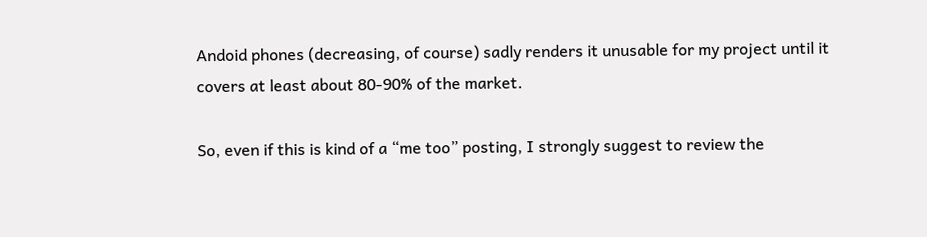Andoid phones (decreasing, of course) sadly renders it unusable for my project until it covers at least about 80-90% of the market.

So, even if this is kind of a “me too” posting, I strongly suggest to review the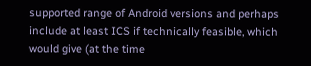supported range of Android versions and perhaps include at least ICS if technically feasible, which would give (at the time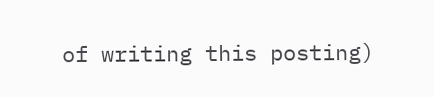of writing this posting)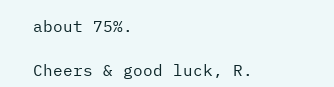about 75%.

Cheers & good luck, R.